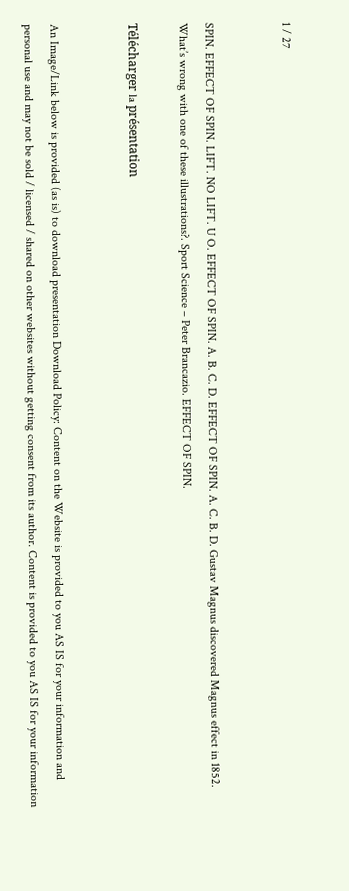1 / 27


SPIN. EFFECT OF SPIN. LIFT. NO LIFT. U O. EFFECT OF SPIN. A. B. C. D. EFFECT OF SPIN. A. C. B. D. Gustav Magnus discovered Magnus effect in 1852. What’s wrong with one of these illustrations?. Sport Science – Peter Brancazio. EFFECT OF SPIN.

Télécharger la présentation


An Image/Link below is provided (as is) to download presentation Download Policy: Content on the Website is provided to you AS IS for your information and personal use and may not be sold / licensed / shared on other websites without getting consent from its author. Content is provided to you AS IS for your information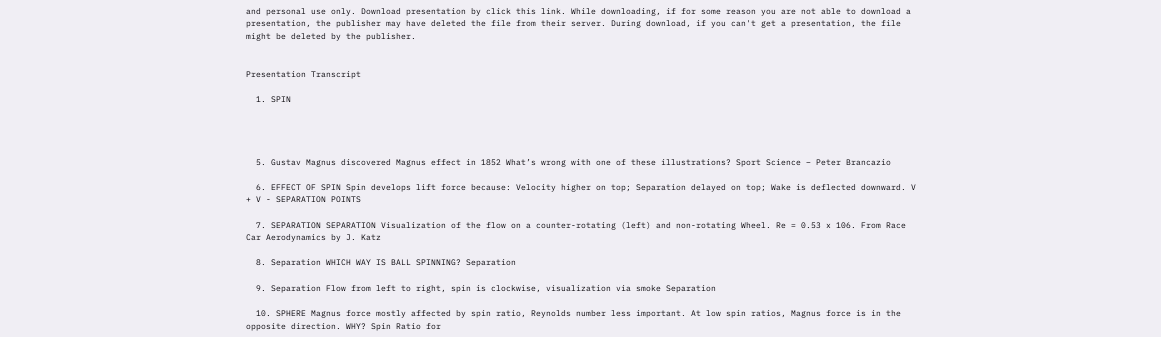and personal use only. Download presentation by click this link. While downloading, if for some reason you are not able to download a presentation, the publisher may have deleted the file from their server. During download, if you can't get a presentation, the file might be deleted by the publisher.


Presentation Transcript

  1. SPIN




  5. Gustav Magnus discovered Magnus effect in 1852 What’s wrong with one of these illustrations? Sport Science – Peter Brancazio

  6. EFFECT OF SPIN Spin develops lift force because: Velocity higher on top; Separation delayed on top; Wake is deflected downward. V + V - SEPARATION POINTS

  7. SEPARATION SEPARATION Visualization of the flow on a counter-rotating (left) and non-rotating Wheel. Re = 0.53 x 106. From Race Car Aerodynamics by J. Katz

  8. Separation WHICH WAY IS BALL SPINNING? Separation

  9. Separation Flow from left to right, spin is clockwise, visualization via smoke Separation

  10. SPHERE Magnus force mostly affected by spin ratio, Reynolds number less important. At low spin ratios, Magnus force is in the opposite direction. WHY? Spin Ratio for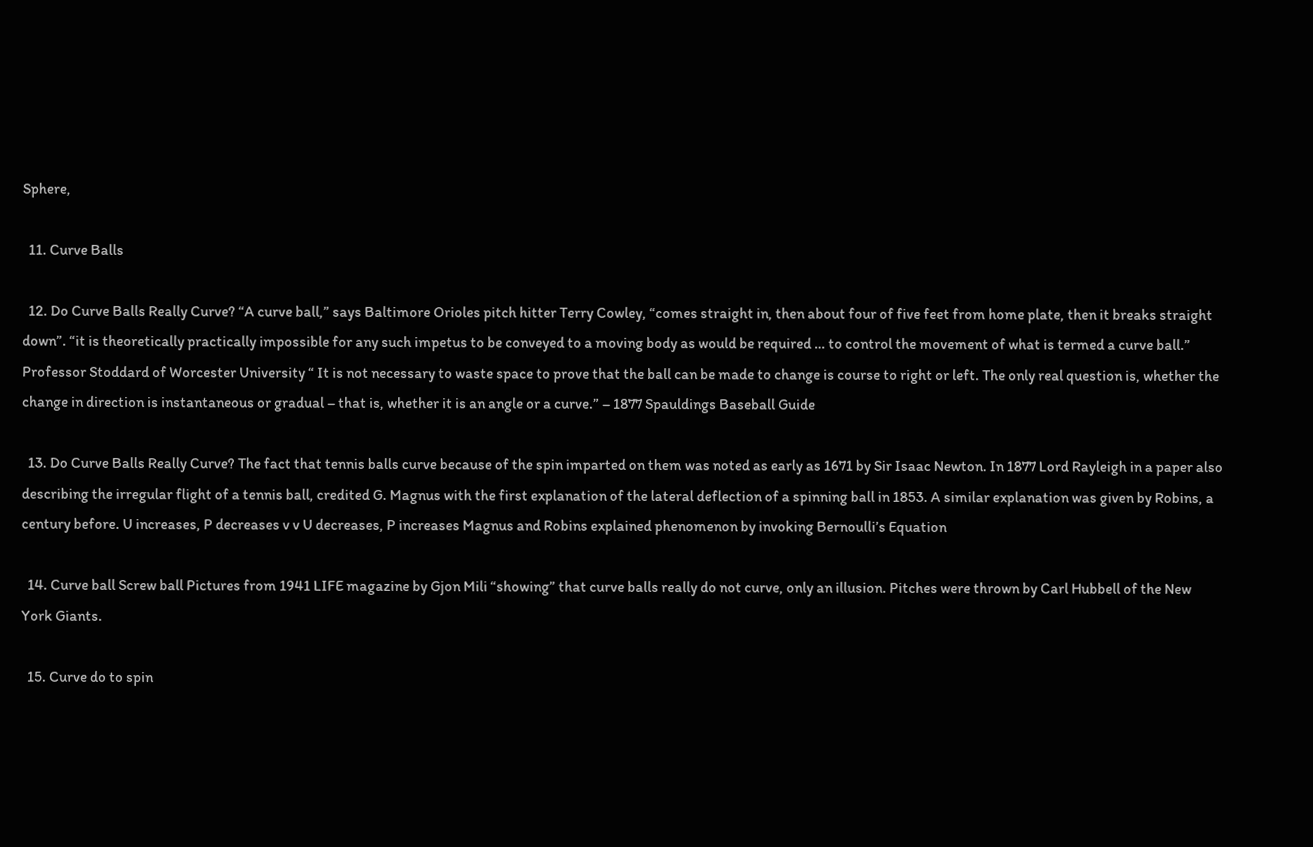Sphere,

  11. Curve Balls

  12. Do Curve Balls Really Curve? “A curve ball,” says Baltimore Orioles pitch hitter Terry Cowley, “comes straight in, then about four of five feet from home plate, then it breaks straight down”. “it is theoretically practically impossible for any such impetus to be conveyed to a moving body as would be required … to control the movement of what is termed a curve ball.” Professor Stoddard of Worcester University “ It is not necessary to waste space to prove that the ball can be made to change is course to right or left. The only real question is, whether the change in direction is instantaneous or gradual – that is, whether it is an angle or a curve.” – 1877 Spauldings Baseball Guide

  13. Do Curve Balls Really Curve? The fact that tennis balls curve because of the spin imparted on them was noted as early as 1671 by Sir Isaac Newton. In 1877 Lord Rayleigh in a paper also describing the irregular flight of a tennis ball, credited G. Magnus with the first explanation of the lateral deflection of a spinning ball in 1853. A similar explanation was given by Robins, a century before. U increases, P decreases v v U decreases, P increases Magnus and Robins explained phenomenon by invoking Bernoulli’s Equation

  14. Curve ball Screw ball Pictures from 1941 LIFE magazine by Gjon Mili “showing” that curve balls really do not curve, only an illusion. Pitches were thrown by Carl Hubbell of the New York Giants.

  15. Curve do to spin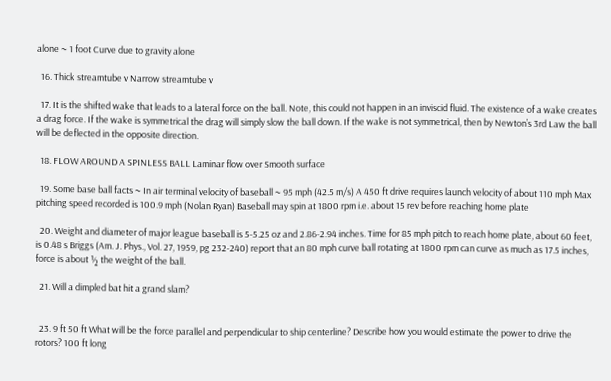alone ~ 1 foot Curve due to gravity alone

  16. Thick streamtube v Narrow streamtube v

  17. It is the shifted wake that leads to a lateral force on the ball. Note, this could not happen in an inviscid fluid. The existence of a wake creates a drag force. If the wake is symmetrical the drag will simply slow the ball down. If the wake is not symmetrical, then by Newton’s 3rd Law the ball will be deflected in the opposite direction.

  18. FLOW AROUND A SPINLESS BALL Laminar flow over Smooth surface

  19. Some base ball facts ~ In air terminal velocity of baseball ~ 95 mph (42.5 m/s) A 450 ft drive requires launch velocity of about 110 mph Max pitching speed recorded is 100.9 mph (Nolan Ryan) Baseball may spin at 1800 rpm i.e. about 15 rev before reaching home plate

  20. Weight and diameter of major league baseball is 5-5.25 oz and 2.86-2.94 inches. Time for 85 mph pitch to reach home plate, about 60 feet, is 0.48 s Briggs (Am. J. Phys., Vol. 27, 1959, pg 232-240) report that an 80 mph curve ball rotating at 1800 rpm can curve as much as 17.5 inches, force is about ½ the weight of the ball.

  21. Will a dimpled bat hit a grand slam?


  23. 9 ft 50 ft What will be the force parallel and perpendicular to ship centerline? Describe how you would estimate the power to drive the rotors? 100 ft long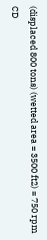(displaced 800 tons) (wetted area = 3500 ft2) = 750 rpm CD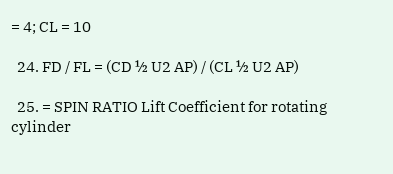= 4; CL = 10

  24. FD / FL = (CD ½ U2 AP) / (CL ½ U2 AP)

  25. = SPIN RATIO Lift Coefficient for rotating cylinder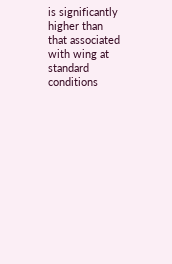is significantly higher than that associated with wing at standard conditions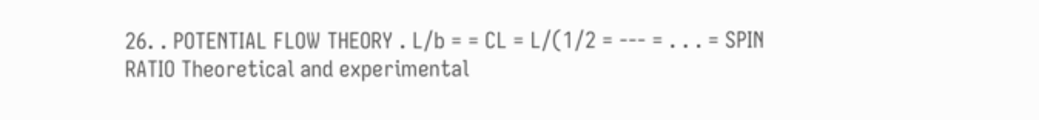26. . POTENTIAL FLOW THEORY . L/b = = CL = L/(1/2 = --- = . . . = SPIN RATIO Theoretical and experimental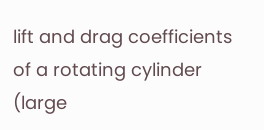lift and drag coefficients of a rotating cylinder (large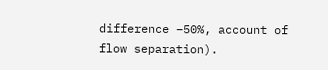difference –50%, account of flow separation).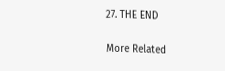27. THE END

More Related